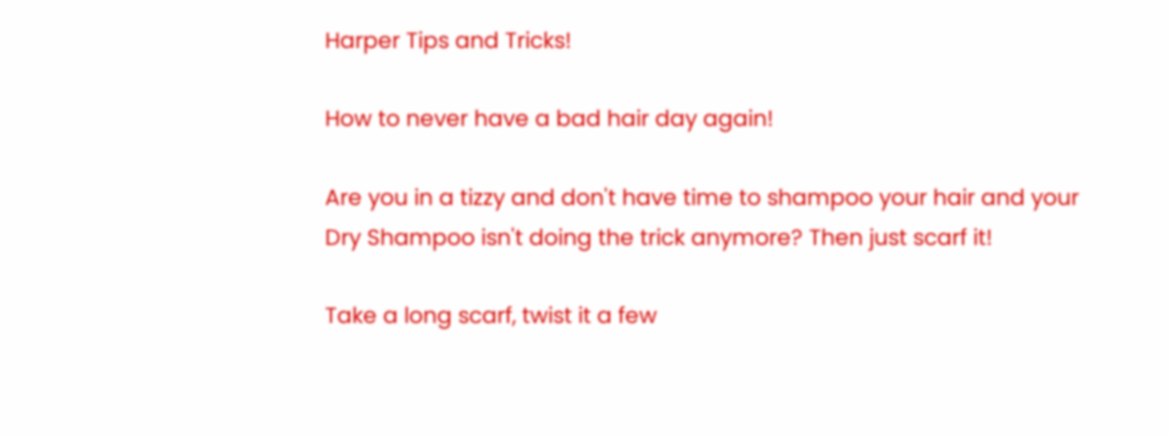Harper Tips and Tricks!

How to never have a bad hair day again!

Are you in a tizzy and don't have time to shampoo your hair and your Dry Shampoo isn't doing the trick anymore? Then just scarf it!

Take a long scarf, twist it a few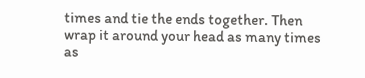times and tie the ends together. Then wrap it around your head as many times as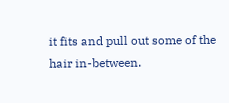it fits and pull out some of the hair in-between.